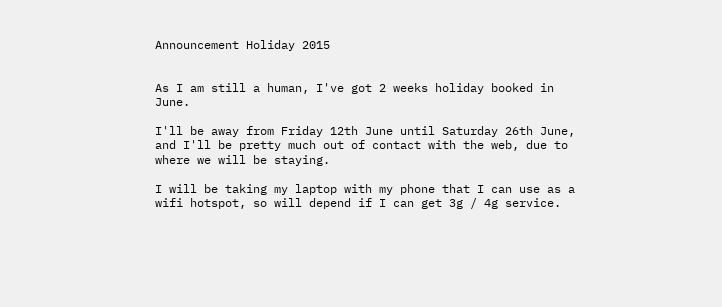Announcement Holiday 2015


As I am still a human, I've got 2 weeks holiday booked in June.

I'll be away from Friday 12th June until Saturday 26th June, and I'll be pretty much out of contact with the web, due to where we will be staying.

I will be taking my laptop with my phone that I can use as a wifi hotspot, so will depend if I can get 3g / 4g service.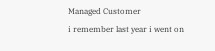Managed Customer
i remember last year i went on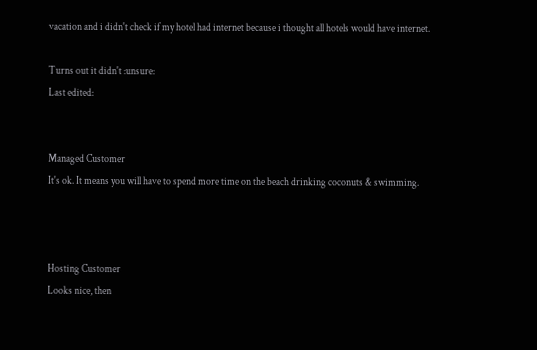vacation and i didn't check if my hotel had internet because i thought all hotels would have internet.

Turns out it didn't :unsure:
Last edited:


Managed Customer
It's ok. It means you will have to spend more time on the beach drinking coconuts & swimming.



Hosting Customer
Looks nice, then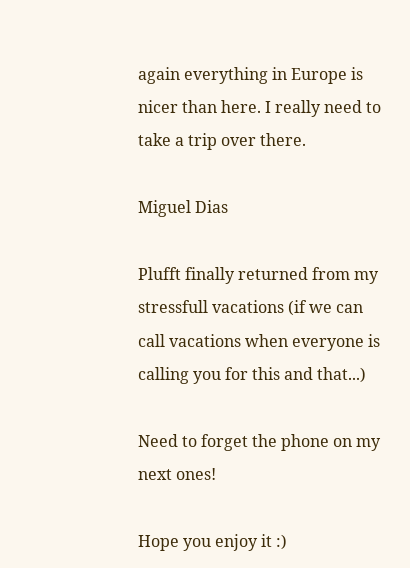again everything in Europe is nicer than here. I really need to take a trip over there.

Miguel Dias

Plufft finally returned from my stressfull vacations (if we can call vacations when everyone is calling you for this and that...)

Need to forget the phone on my next ones!

Hope you enjoy it :)